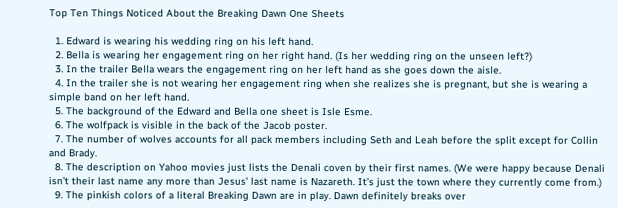Top Ten Things Noticed About the Breaking Dawn One Sheets

  1. Edward is wearing his wedding ring on his left hand.
  2. Bella is wearing her engagement ring on her right hand. (Is her wedding ring on the unseen left?)
  3. In the trailer Bella wears the engagement ring on her left hand as she goes down the aisle.
  4. In the trailer she is not wearing her engagement ring when she realizes she is pregnant, but she is wearing a simple band on her left hand.
  5. The background of the Edward and Bella one sheet is Isle Esme.
  6. The wolfpack is visible in the back of the Jacob poster.
  7. The number of wolves accounts for all pack members including Seth and Leah before the split except for Collin and Brady.
  8. The description on Yahoo movies just lists the Denali coven by their first names. (We were happy because Denali isn’t their last name any more than Jesus’ last name is Nazareth. It’s just the town where they currently come from.)
  9. The pinkish colors of a literal Breaking Dawn are in play. Dawn definitely breaks over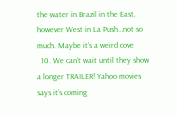the water in Brazil in the East, however West in La Push…not so much. Maybe it’s a weird cove
  10. We can’t wait until they show a longer TRAILER! Yahoo movies says it’s coming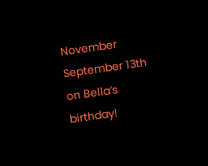November September 13th on Bella’s birthday!